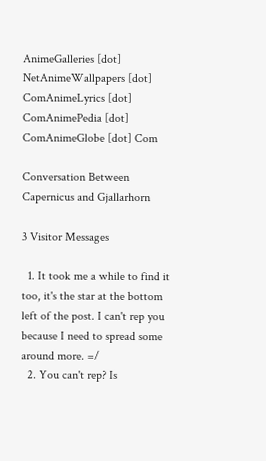AnimeGalleries [dot] NetAnimeWallpapers [dot] ComAnimeLyrics [dot] ComAnimePedia [dot] ComAnimeGlobe [dot] Com

Conversation Between Capernicus and Gjallarhorn

3 Visitor Messages

  1. It took me a while to find it too, it's the star at the bottom left of the post. I can't rep you because I need to spread some around more. =/
  2. You can't rep? Is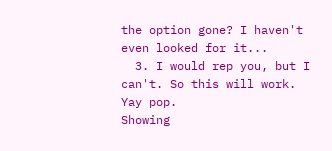the option gone? I haven't even looked for it...
  3. I would rep you, but I can't. So this will work. Yay pop.
Showing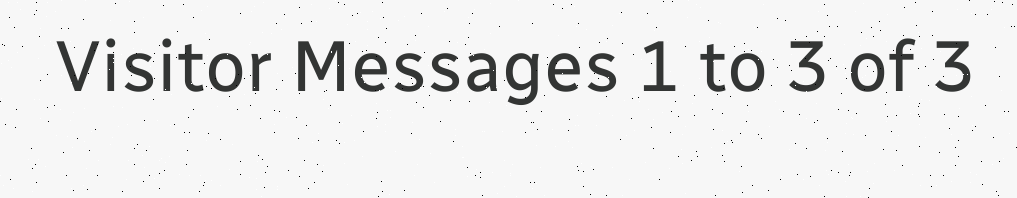Visitor Messages 1 to 3 of 3